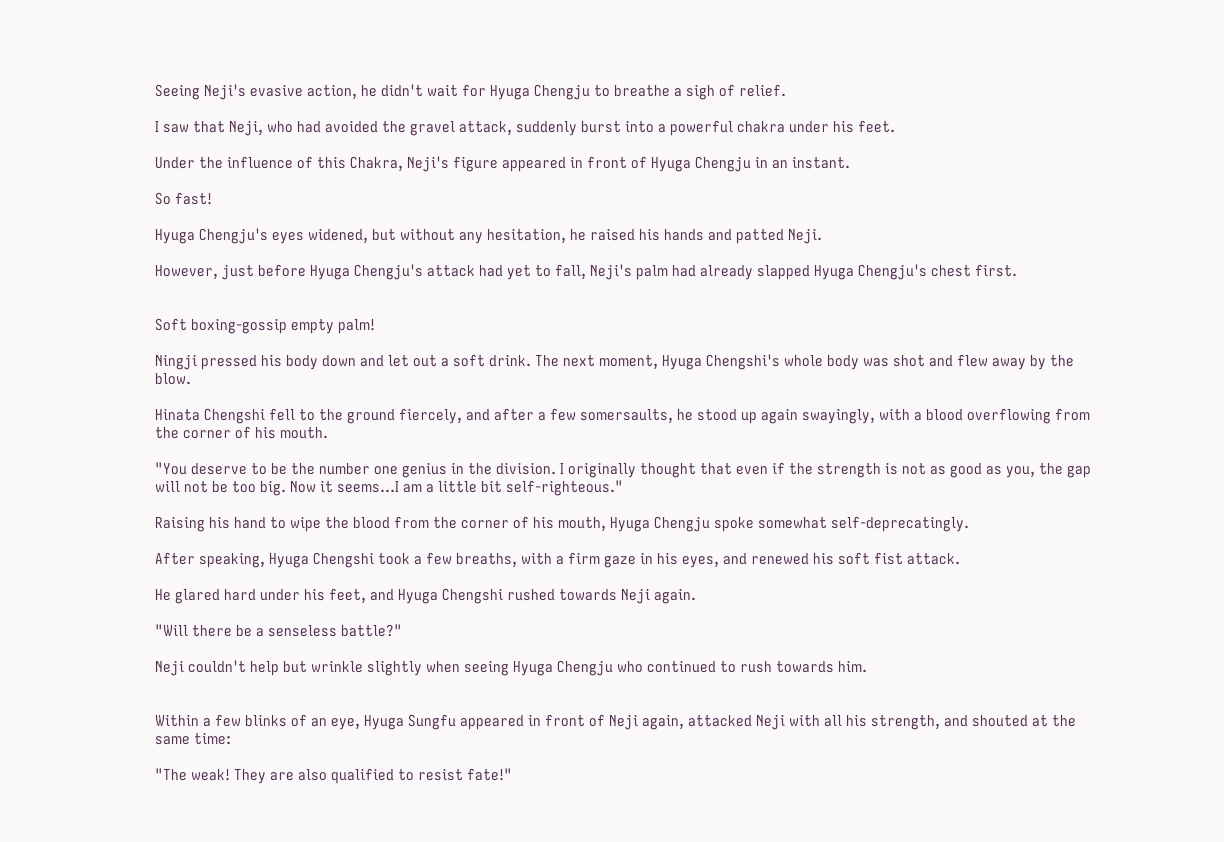Seeing Neji's evasive action, he didn't wait for Hyuga Chengju to breathe a sigh of relief.

I saw that Neji, who had avoided the gravel attack, suddenly burst into a powerful chakra under his feet.

Under the influence of this Chakra, Neji's figure appeared in front of Hyuga Chengju in an instant.

So fast!

Hyuga Chengju's eyes widened, but without any hesitation, he raised his hands and patted Neji.

However, just before Hyuga Chengju's attack had yet to fall, Neji's palm had already slapped Hyuga Chengju's chest first.


Soft boxing-gossip empty palm!

Ningji pressed his body down and let out a soft drink. The next moment, Hyuga Chengshi's whole body was shot and flew away by the blow.

Hinata Chengshi fell to the ground fiercely, and after a few somersaults, he stood up again swayingly, with a blood overflowing from the corner of his mouth.

"You deserve to be the number one genius in the division. I originally thought that even if the strength is not as good as you, the gap will not be too big. Now it seems...I am a little bit self-righteous."

Raising his hand to wipe the blood from the corner of his mouth, Hyuga Chengju spoke somewhat self-deprecatingly.

After speaking, Hyuga Chengshi took a few breaths, with a firm gaze in his eyes, and renewed his soft fist attack.

He glared hard under his feet, and Hyuga Chengshi rushed towards Neji again.

"Will there be a senseless battle?"

Neji couldn't help but wrinkle slightly when seeing Hyuga Chengju who continued to rush towards him.


Within a few blinks of an eye, Hyuga Sungfu appeared in front of Neji again, attacked Neji with all his strength, and shouted at the same time:

"The weak! They are also qualified to resist fate!"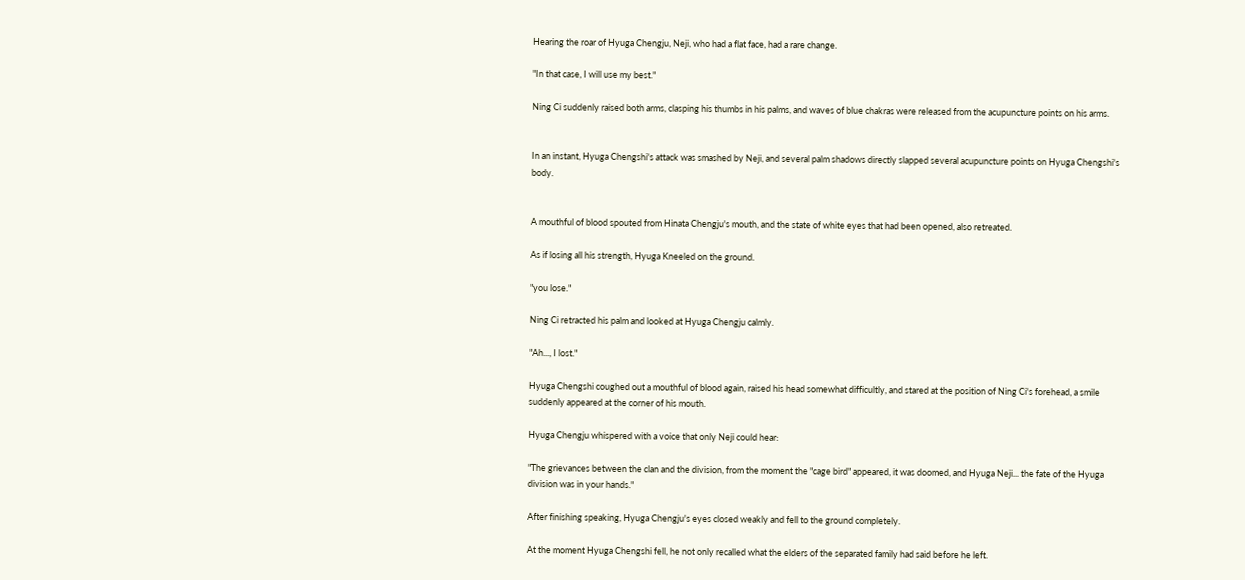Hearing the roar of Hyuga Chengju, Neji, who had a flat face, had a rare change.

"In that case, I will use my best."

Ning Ci suddenly raised both arms, clasping his thumbs in his palms, and waves of blue chakras were released from the acupuncture points on his arms.


In an instant, Hyuga Chengshi's attack was smashed by Neji, and several palm shadows directly slapped several acupuncture points on Hyuga Chengshi's body.


A mouthful of blood spouted from Hinata Chengju's mouth, and the state of white eyes that had been opened, also retreated.

As if losing all his strength, Hyuga Kneeled on the ground.

"you lose."

Ning Ci retracted his palm and looked at Hyuga Chengju calmly.

"Ah..., I lost."

Hyuga Chengshi coughed out a mouthful of blood again, raised his head somewhat difficultly, and stared at the position of Ning Ci's forehead, a smile suddenly appeared at the corner of his mouth.

Hyuga Chengju whispered with a voice that only Neji could hear:

"The grievances between the clan and the division, from the moment the "cage bird" appeared, it was doomed, and Hyuga Neji... the fate of the Hyuga division was in your hands."

After finishing speaking, Hyuga Chengju's eyes closed weakly and fell to the ground completely.

At the moment Hyuga Chengshi fell, he not only recalled what the elders of the separated family had said before he left.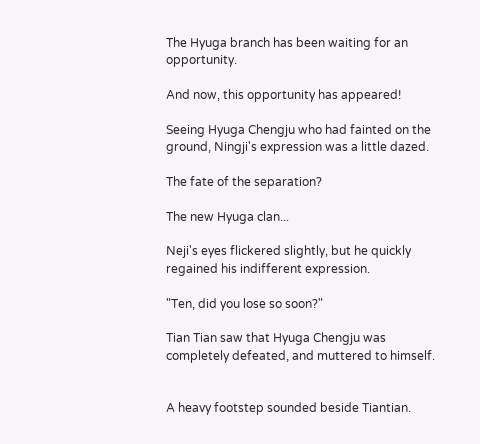The Hyuga branch has been waiting for an opportunity.

And now, this opportunity has appeared!

Seeing Hyuga Chengju who had fainted on the ground, Ningji's expression was a little dazed.

The fate of the separation?

The new Hyuga clan...

Neji's eyes flickered slightly, but he quickly regained his indifferent expression.

"Ten, did you lose so soon?"

Tian Tian saw that Hyuga Chengju was completely defeated, and muttered to himself.


A heavy footstep sounded beside Tiantian.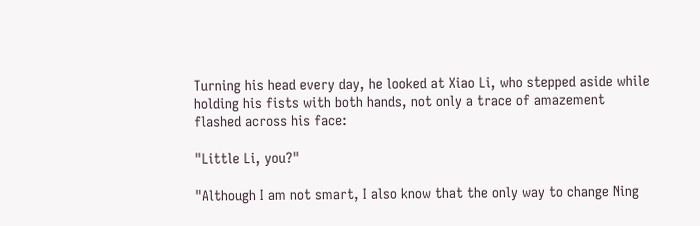Turning his head every day, he looked at Xiao Li, who stepped aside while holding his fists with both hands, not only a trace of amazement flashed across his face:

"Little Li, you?"

"Although I am not smart, I also know that the only way to change Ning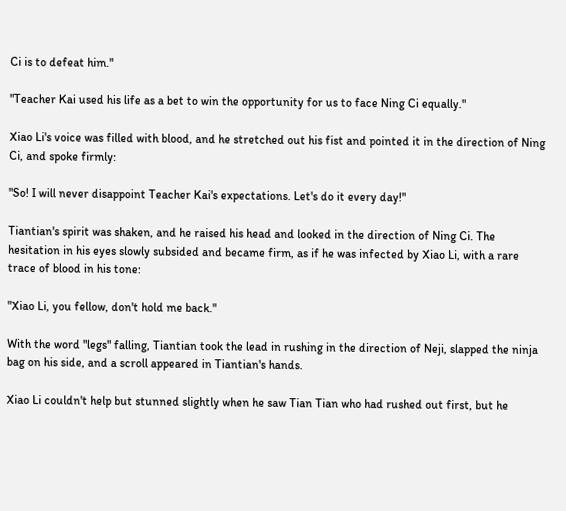Ci is to defeat him."

"Teacher Kai used his life as a bet to win the opportunity for us to face Ning Ci equally."

Xiao Li's voice was filled with blood, and he stretched out his fist and pointed it in the direction of Ning Ci, and spoke firmly:

"So! I will never disappoint Teacher Kai's expectations. Let's do it every day!"

Tiantian's spirit was shaken, and he raised his head and looked in the direction of Ning Ci. The hesitation in his eyes slowly subsided and became firm, as if he was infected by Xiao Li, with a rare trace of blood in his tone:

"Xiao Li, you fellow, don't hold me back."

With the word "legs" falling, Tiantian took the lead in rushing in the direction of Neji, slapped the ninja bag on his side, and a scroll appeared in Tiantian's hands.

Xiao Li couldn't help but stunned slightly when he saw Tian Tian who had rushed out first, but he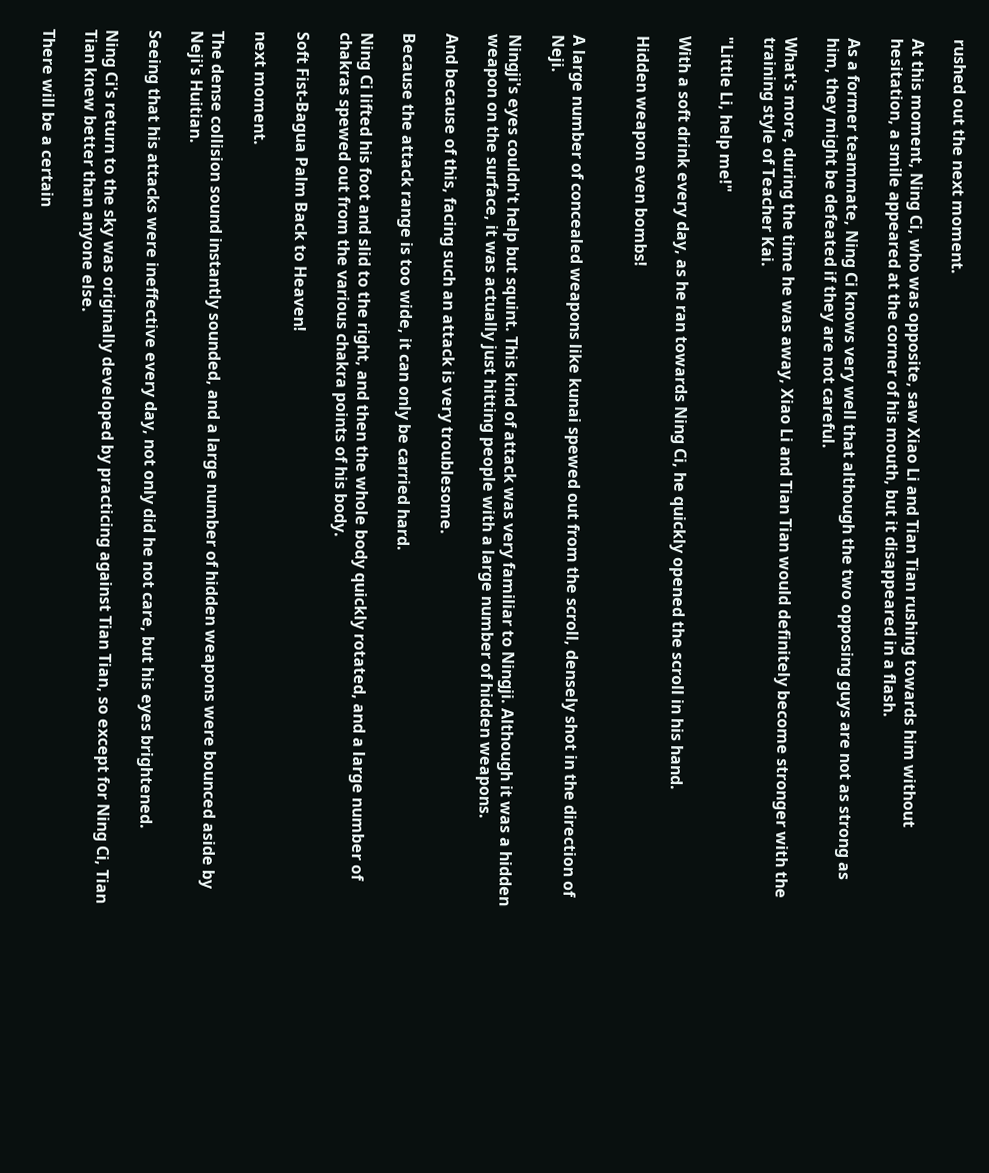rushed out the next moment.

At this moment, Ning Ci, who was opposite, saw Xiao Li and Tian Tian rushing towards him without hesitation, a smile appeared at the corner of his mouth, but it disappeared in a flash.

As a former teammate, Ning Ci knows very well that although the two opposing guys are not as strong as him, they might be defeated if they are not careful.

What's more, during the time he was away, Xiao Li and Tian Tian would definitely become stronger with the training style of Teacher Kai.

"Little Li, help me!"

With a soft drink every day, as he ran towards Ning Ci, he quickly opened the scroll in his hand.

Hidden weapon even bombs!


A large number of concealed weapons like kunai spewed out from the scroll, densely shot in the direction of Neji.

Ningji's eyes couldn't help but squint. This kind of attack was very familiar to Ningji. Although it was a hidden weapon on the surface, it was actually just hitting people with a large number of hidden weapons.

And because of this, facing such an attack is very troublesome.

Because the attack range is too wide, it can only be carried hard.

Ning Ci lifted his foot and slid to the right, and then the whole body quickly rotated, and a large number of chakras spewed out from the various chakra points of his body.

Soft Fist-Bagua Palm Back to Heaven!

next moment.

The dense collision sound instantly sounded, and a large number of hidden weapons were bounced aside by Neji's Huitian.

Seeing that his attacks were ineffective every day, not only did he not care, but his eyes brightened.

Ning Ci's return to the sky was originally developed by practicing against Tian Tian, so except for Ning Ci, Tian Tian knew better than anyone else.

There will be a certain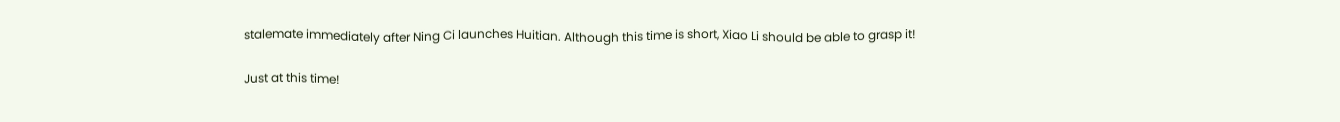stalemate immediately after Ning Ci launches Huitian. Although this time is short, Xiao Li should be able to grasp it!

Just at this time!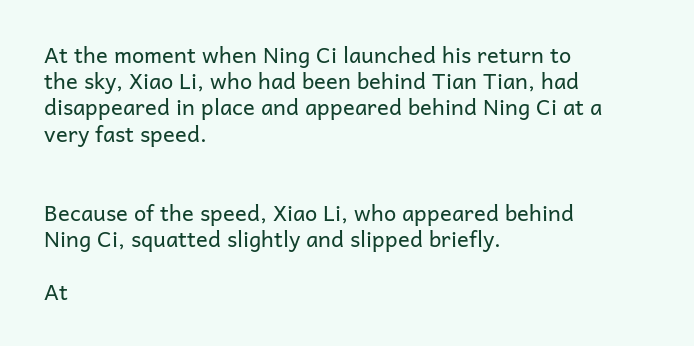At the moment when Ning Ci launched his return to the sky, Xiao Li, who had been behind Tian Tian, had disappeared in place and appeared behind Ning Ci at a very fast speed.


Because of the speed, Xiao Li, who appeared behind Ning Ci, squatted slightly and slipped briefly.

At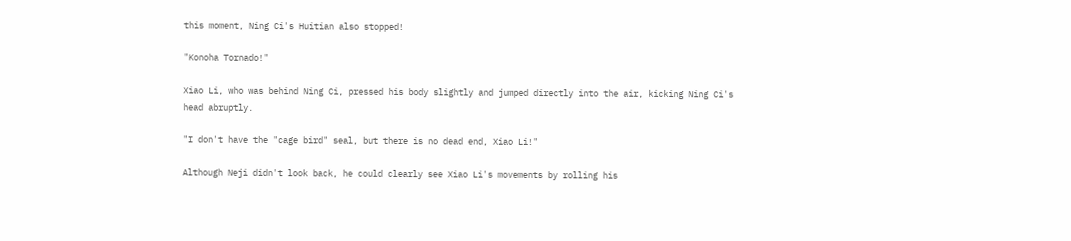this moment, Ning Ci's Huitian also stopped!

"Konoha Tornado!"

Xiao Li, who was behind Ning Ci, pressed his body slightly and jumped directly into the air, kicking Ning Ci's head abruptly.

"I don't have the "cage bird" seal, but there is no dead end, Xiao Li!"

Although Neji didn't look back, he could clearly see Xiao Li's movements by rolling his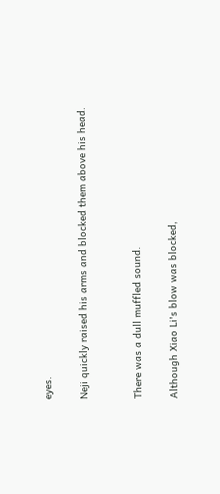eyes.

Neji quickly raised his arms and blocked them above his head.


There was a dull muffled sound.

Although Xiao Li's blow was blocked,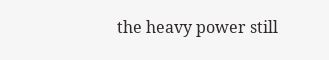the heavy power still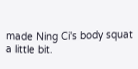made Ning Ci's body squat a little bit.